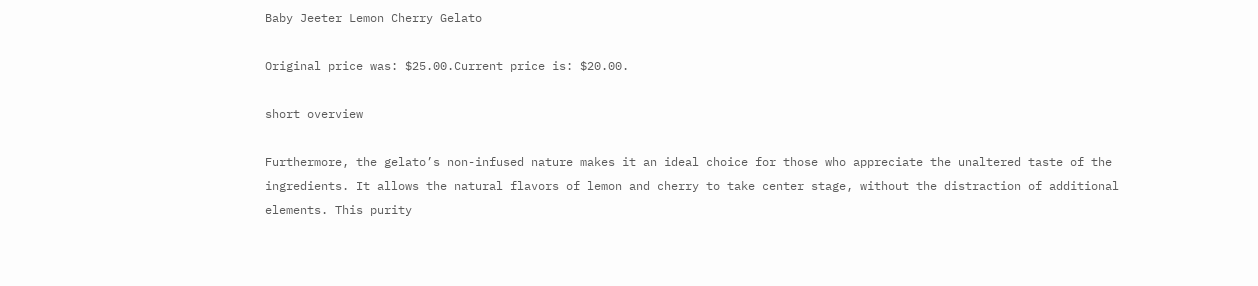Baby Jeeter Lemon Cherry Gelato

Original price was: $25.00.Current price is: $20.00.

short overview

Furthermore, the gelato’s non-infused nature makes it an ideal choice for those who appreciate the unaltered taste of the ingredients. It allows the natural flavors of lemon and cherry to take center stage, without the distraction of additional elements. This purity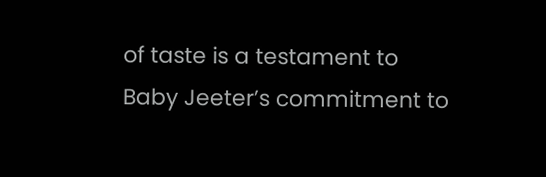of taste is a testament to Baby Jeeter’s commitment to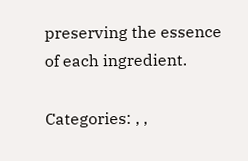preserving the essence of each ingredient.

Categories: , ,